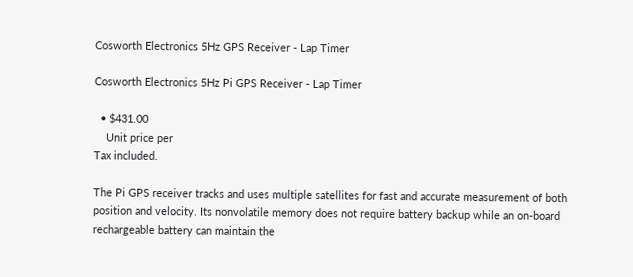Cosworth Electronics 5Hz GPS Receiver - Lap Timer

Cosworth Electronics 5Hz Pi GPS Receiver - Lap Timer

  • $431.00
    Unit price per
Tax included.

The Pi GPS receiver tracks and uses multiple satellites for fast and accurate measurement of both position and velocity. Its nonvolatile memory does not require battery backup while an on-board rechargeable battery can maintain the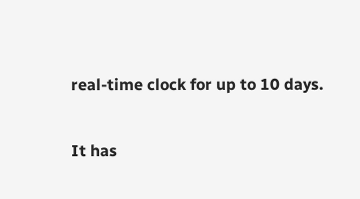real-time clock for up to 10 days.

It has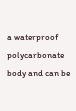a waterproof polycarbonate body and can be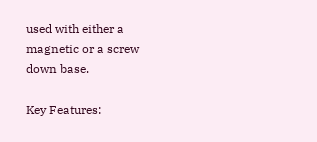used with either a magnetic or a screw down base.

Key Features: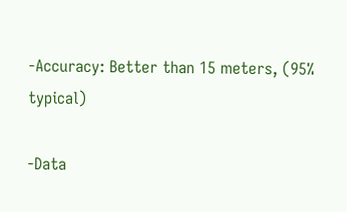-Accuracy: Better than 15 meters, (95% typical)

-Data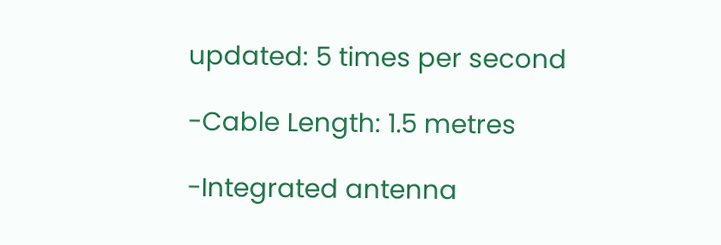updated: 5 times per second

-Cable Length: 1.5 metres

-Integrated antenna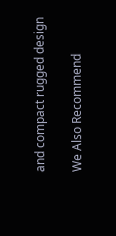and compact rugged design

We Also Recommend